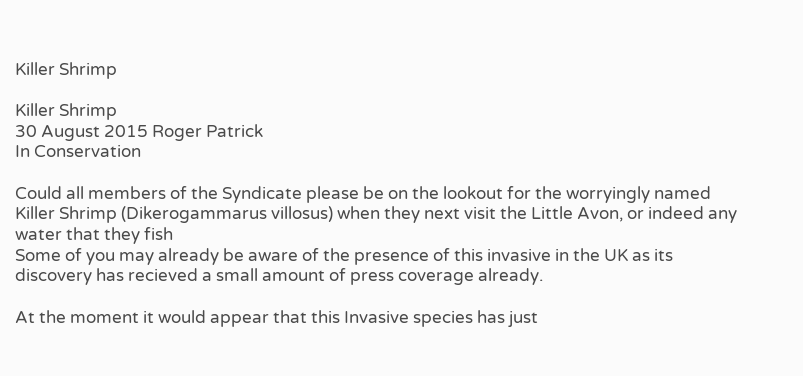Killer Shrimp

Killer Shrimp
30 August 2015 Roger Patrick
In Conservation

Could all members of the Syndicate please be on the lookout for the worryingly named Killer Shrimp (Dikerogammarus villosus) when they next visit the Little Avon, or indeed any water that they fish
Some of you may already be aware of the presence of this invasive in the UK as its discovery has recieved a small amount of press coverage already.

At the moment it would appear that this Invasive species has just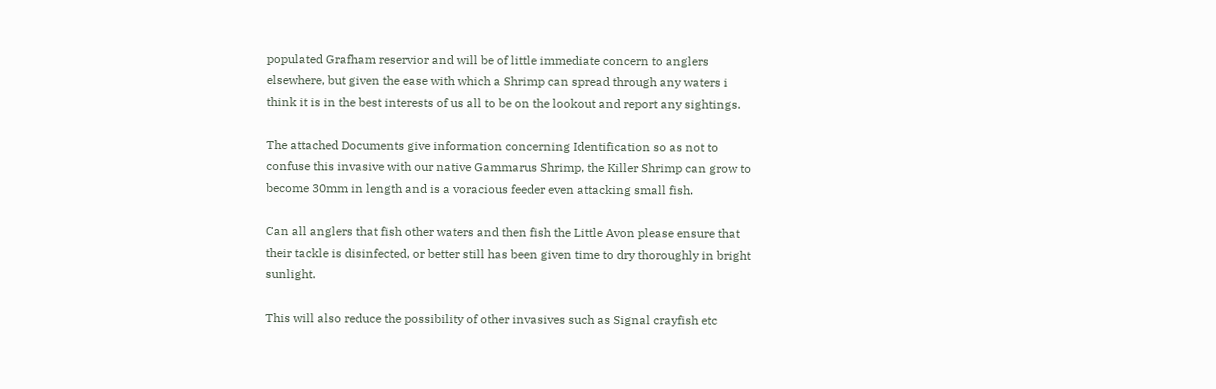populated Grafham reservior and will be of little immediate concern to anglers elsewhere, but given the ease with which a Shrimp can spread through any waters i think it is in the best interests of us all to be on the lookout and report any sightings.

The attached Documents give information concerning Identification so as not to confuse this invasive with our native Gammarus Shrimp, the Killer Shrimp can grow to become 30mm in length and is a voracious feeder even attacking small fish.

Can all anglers that fish other waters and then fish the Little Avon please ensure that their tackle is disinfected, or better still has been given time to dry thoroughly in bright sunlight.

This will also reduce the possibility of other invasives such as Signal crayfish etc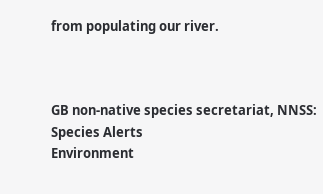from populating our river.



GB non-native species secretariat, NNSS: Species Alerts
Environment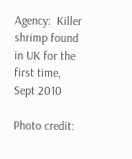Agency:  Killer shrimp found in UK for the first time, Sept 2010

Photo credit: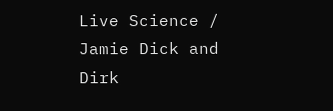Live Science / Jamie Dick and Dirk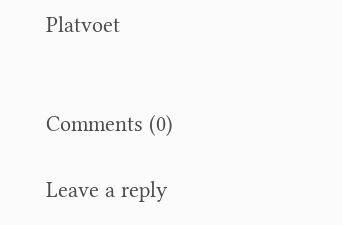Platvoet


Comments (0)

Leave a reply